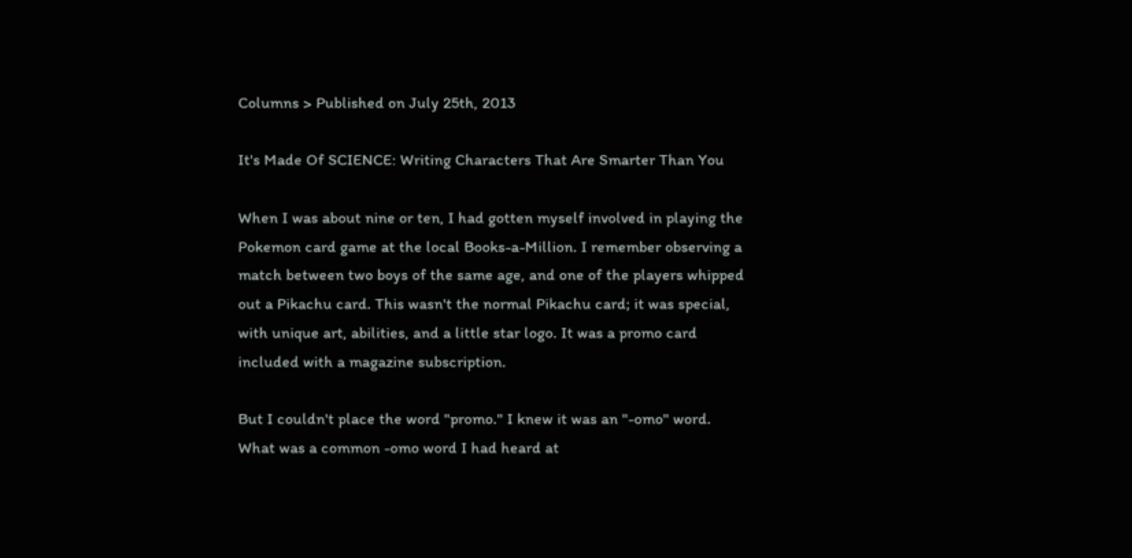Columns > Published on July 25th, 2013

It's Made Of SCIENCE: Writing Characters That Are Smarter Than You

When I was about nine or ten, I had gotten myself involved in playing the Pokemon card game at the local Books-a-Million. I remember observing a match between two boys of the same age, and one of the players whipped out a Pikachu card. This wasn't the normal Pikachu card; it was special, with unique art, abilities, and a little star logo. It was a promo card included with a magazine subscription.

But I couldn't place the word "promo." I knew it was an "-omo" word. What was a common -omo word I had heard at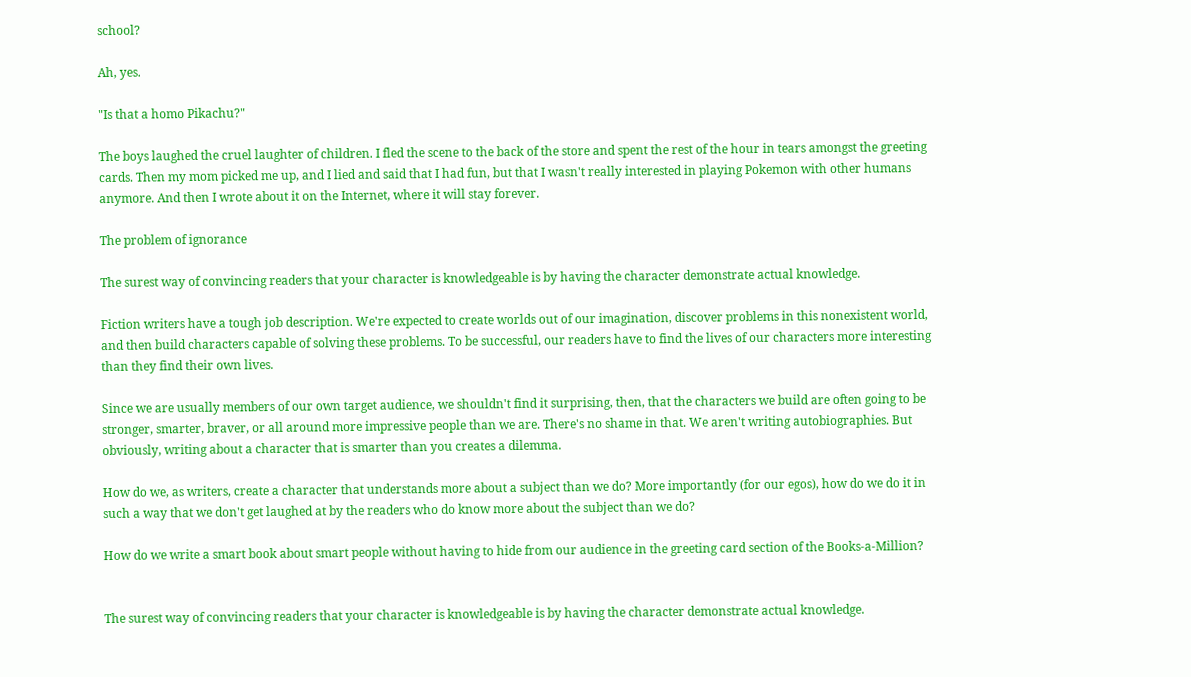school?

Ah, yes.

"Is that a homo Pikachu?"

The boys laughed the cruel laughter of children. I fled the scene to the back of the store and spent the rest of the hour in tears amongst the greeting cards. Then my mom picked me up, and I lied and said that I had fun, but that I wasn't really interested in playing Pokemon with other humans anymore. And then I wrote about it on the Internet, where it will stay forever.

The problem of ignorance

The surest way of convincing readers that your character is knowledgeable is by having the character demonstrate actual knowledge.

Fiction writers have a tough job description. We're expected to create worlds out of our imagination, discover problems in this nonexistent world, and then build characters capable of solving these problems. To be successful, our readers have to find the lives of our characters more interesting than they find their own lives.

Since we are usually members of our own target audience, we shouldn't find it surprising, then, that the characters we build are often going to be stronger, smarter, braver, or all around more impressive people than we are. There's no shame in that. We aren't writing autobiographies. But obviously, writing about a character that is smarter than you creates a dilemma.

How do we, as writers, create a character that understands more about a subject than we do? More importantly (for our egos), how do we do it in such a way that we don't get laughed at by the readers who do know more about the subject than we do?

How do we write a smart book about smart people without having to hide from our audience in the greeting card section of the Books-a-Million?


The surest way of convincing readers that your character is knowledgeable is by having the character demonstrate actual knowledge.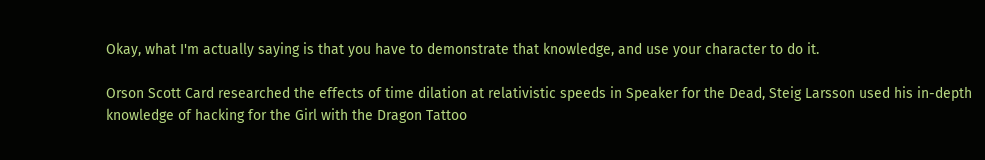Okay, what I'm actually saying is that you have to demonstrate that knowledge, and use your character to do it.

Orson Scott Card researched the effects of time dilation at relativistic speeds in Speaker for the Dead, Steig Larsson used his in-depth knowledge of hacking for the Girl with the Dragon Tattoo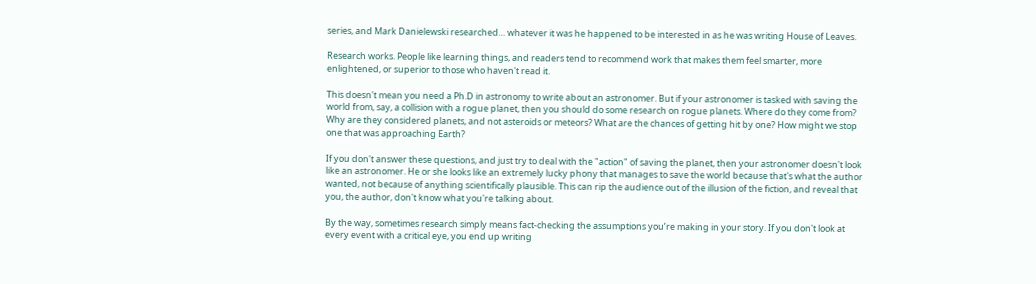series, and Mark Danielewski researched… whatever it was he happened to be interested in as he was writing House of Leaves.

Research works. People like learning things, and readers tend to recommend work that makes them feel smarter, more enlightened, or superior to those who haven't read it.

This doesn't mean you need a Ph.D in astronomy to write about an astronomer. But if your astronomer is tasked with saving the world from, say, a collision with a rogue planet, then you should do some research on rogue planets. Where do they come from? Why are they considered planets, and not asteroids or meteors? What are the chances of getting hit by one? How might we stop one that was approaching Earth?

If you don't answer these questions, and just try to deal with the "action" of saving the planet, then your astronomer doesn't look like an astronomer. He or she looks like an extremely lucky phony that manages to save the world because that's what the author wanted, not because of anything scientifically plausible. This can rip the audience out of the illusion of the fiction, and reveal that you, the author, don't know what you're talking about.

By the way, sometimes research simply means fact-checking the assumptions you’re making in your story. If you don't look at every event with a critical eye, you end up writing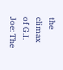the climax of G.I. Joe: The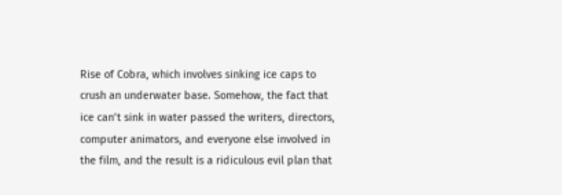Rise of Cobra, which involves sinking ice caps to crush an underwater base. Somehow, the fact that ice can’t sink in water passed the writers, directors, computer animators, and everyone else involved in the film, and the result is a ridiculous evil plan that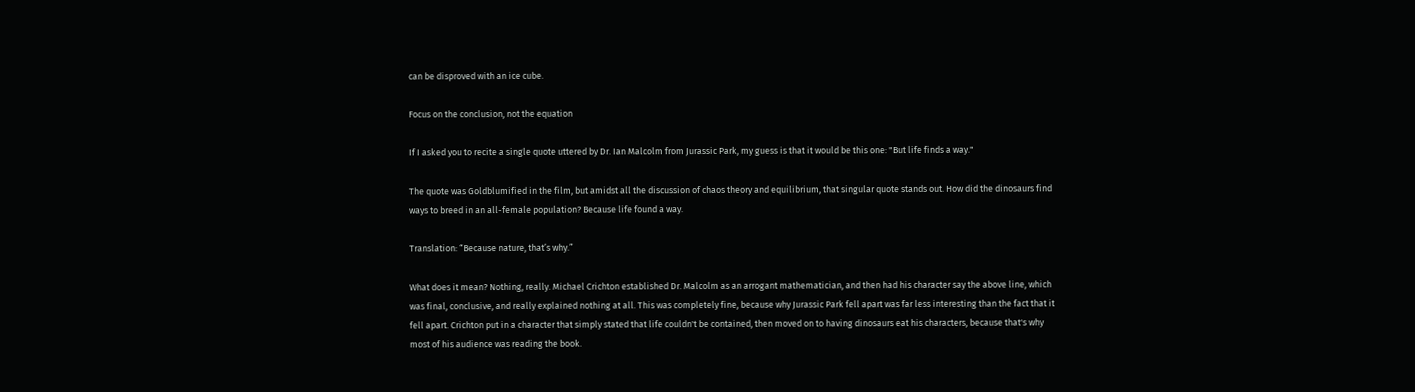can be disproved with an ice cube.

Focus on the conclusion, not the equation

If I asked you to recite a single quote uttered by Dr. Ian Malcolm from Jurassic Park, my guess is that it would be this one: "But life finds a way."

The quote was Goldblumified in the film, but amidst all the discussion of chaos theory and equilibrium, that singular quote stands out. How did the dinosaurs find ways to breed in an all-female population? Because life found a way.

Translation: “Because nature, that’s why.”

What does it mean? Nothing, really. Michael Crichton established Dr. Malcolm as an arrogant mathematician, and then had his character say the above line, which was final, conclusive, and really explained nothing at all. This was completely fine, because why Jurassic Park fell apart was far less interesting than the fact that it fell apart. Crichton put in a character that simply stated that life couldn't be contained, then moved on to having dinosaurs eat his characters, because that's why most of his audience was reading the book.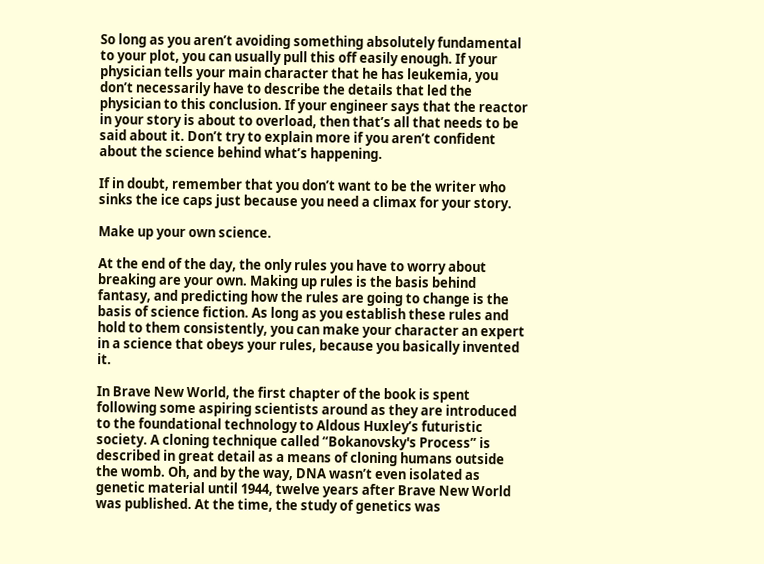So long as you aren’t avoiding something absolutely fundamental to your plot, you can usually pull this off easily enough. If your physician tells your main character that he has leukemia, you don’t necessarily have to describe the details that led the physician to this conclusion. If your engineer says that the reactor in your story is about to overload, then that’s all that needs to be said about it. Don’t try to explain more if you aren’t confident about the science behind what’s happening.

If in doubt, remember that you don’t want to be the writer who sinks the ice caps just because you need a climax for your story.

Make up your own science.

At the end of the day, the only rules you have to worry about breaking are your own. Making up rules is the basis behind fantasy, and predicting how the rules are going to change is the basis of science fiction. As long as you establish these rules and hold to them consistently, you can make your character an expert in a science that obeys your rules, because you basically invented it.

In Brave New World, the first chapter of the book is spent following some aspiring scientists around as they are introduced to the foundational technology to Aldous Huxley’s futuristic society. A cloning technique called “Bokanovsky's Process” is described in great detail as a means of cloning humans outside the womb. Oh, and by the way, DNA wasn’t even isolated as genetic material until 1944, twelve years after Brave New World was published. At the time, the study of genetics was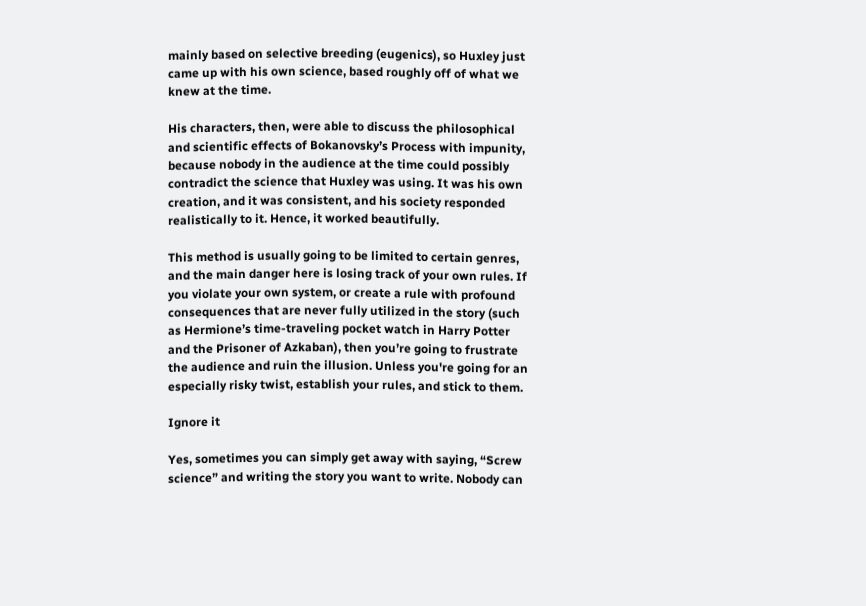mainly based on selective breeding (eugenics), so Huxley just came up with his own science, based roughly off of what we knew at the time.

His characters, then, were able to discuss the philosophical and scientific effects of Bokanovsky’s Process with impunity, because nobody in the audience at the time could possibly contradict the science that Huxley was using. It was his own creation, and it was consistent, and his society responded realistically to it. Hence, it worked beautifully.

This method is usually going to be limited to certain genres, and the main danger here is losing track of your own rules. If you violate your own system, or create a rule with profound consequences that are never fully utilized in the story (such as Hermione’s time-traveling pocket watch in Harry Potter and the Prisoner of Azkaban), then you’re going to frustrate the audience and ruin the illusion. Unless you're going for an especially risky twist, establish your rules, and stick to them.

Ignore it

Yes, sometimes you can simply get away with saying, “Screw science” and writing the story you want to write. Nobody can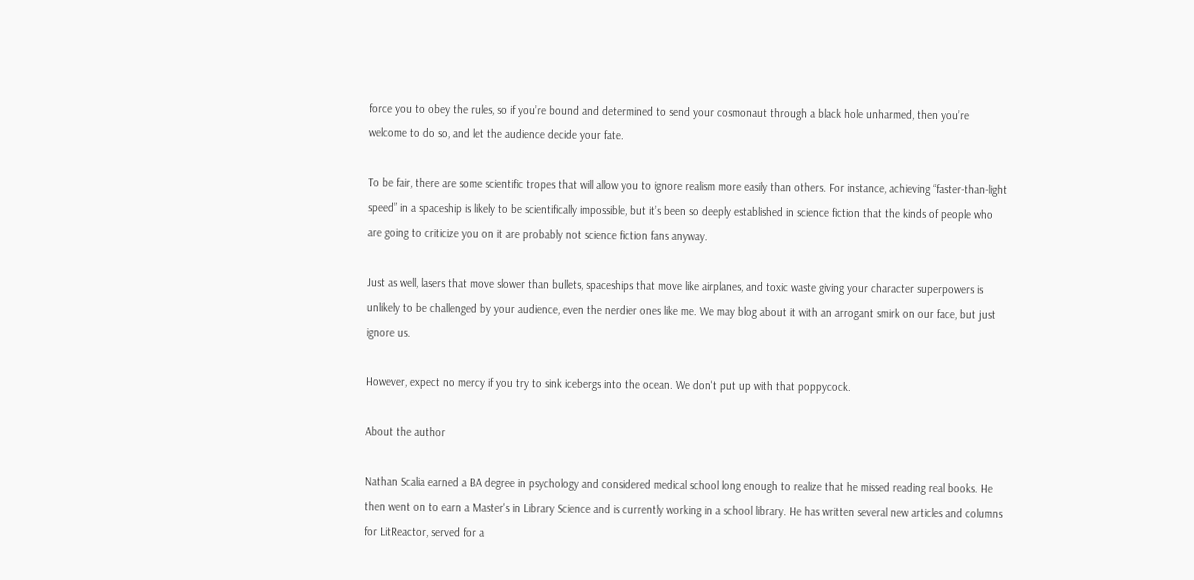force you to obey the rules, so if you’re bound and determined to send your cosmonaut through a black hole unharmed, then you’re welcome to do so, and let the audience decide your fate.

To be fair, there are some scientific tropes that will allow you to ignore realism more easily than others. For instance, achieving “faster-than-light speed” in a spaceship is likely to be scientifically impossible, but it’s been so deeply established in science fiction that the kinds of people who are going to criticize you on it are probably not science fiction fans anyway.

Just as well, lasers that move slower than bullets, spaceships that move like airplanes, and toxic waste giving your character superpowers is unlikely to be challenged by your audience, even the nerdier ones like me. We may blog about it with an arrogant smirk on our face, but just ignore us.

However, expect no mercy if you try to sink icebergs into the ocean. We don't put up with that poppycock.

About the author

Nathan Scalia earned a BA degree in psychology and considered medical school long enough to realize that he missed reading real books. He then went on to earn a Master's in Library Science and is currently working in a school library. He has written several new articles and columns for LitReactor, served for a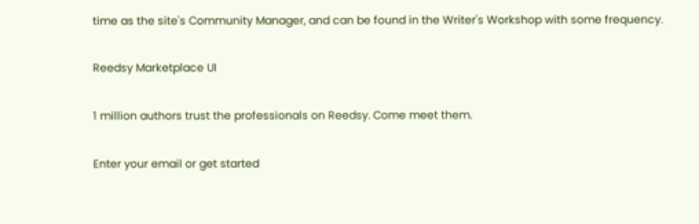time as the site's Community Manager, and can be found in the Writer's Workshop with some frequency.

Reedsy Marketplace UI

1 million authors trust the professionals on Reedsy. Come meet them.

Enter your email or get started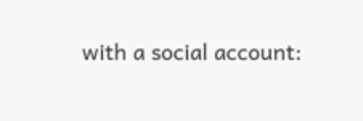with a social account: